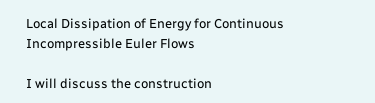Local Dissipation of Energy for Continuous Incompressible Euler Flows

I will discuss the construction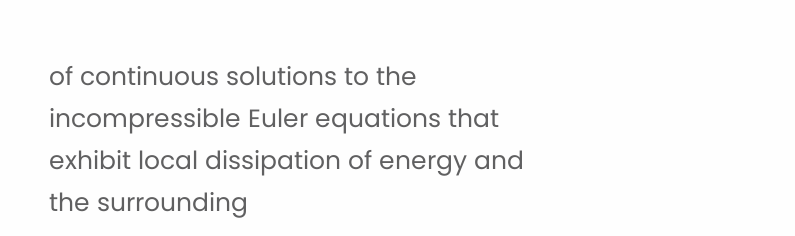of continuous solutions to the incompressible Euler equations that exhibit local dissipation of energy and the surrounding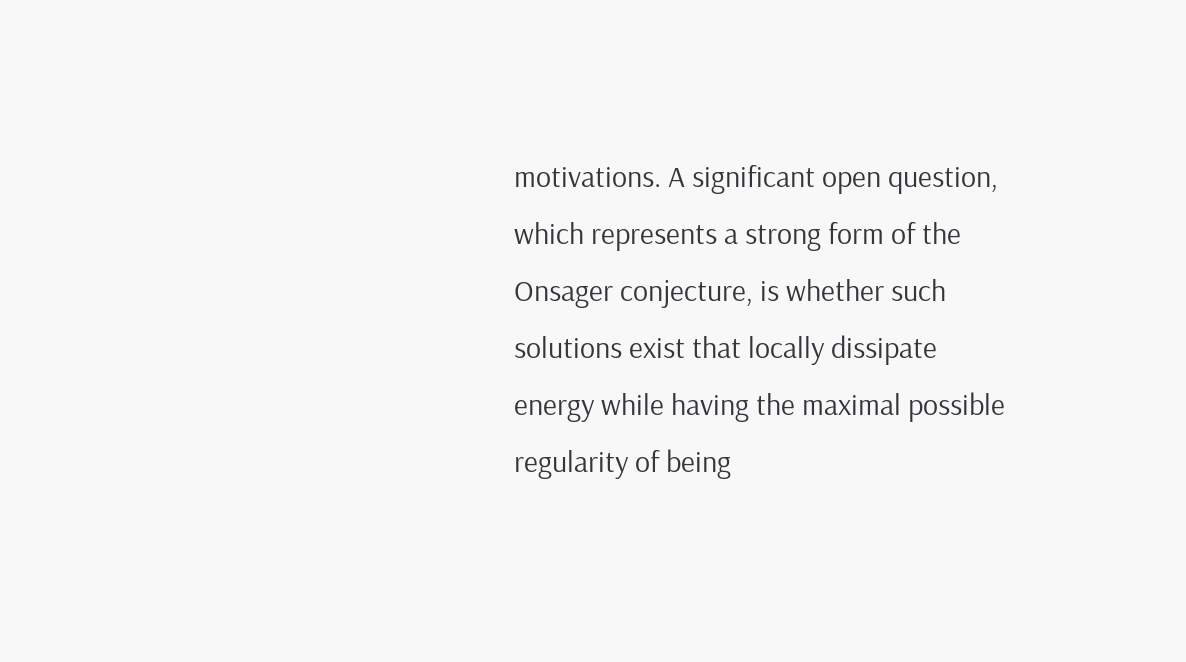motivations. A significant open question, which represents a strong form of the Onsager conjecture, is whether such solutions exist that locally dissipate energy while having the maximal possible regularity of being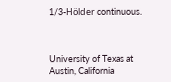1/3-Hölder continuous.



University of Texas at Austin, California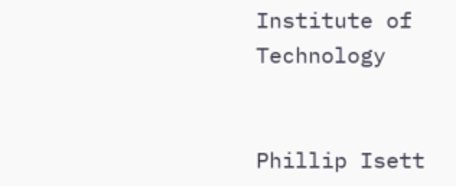Institute of Technology


Phillip Isett